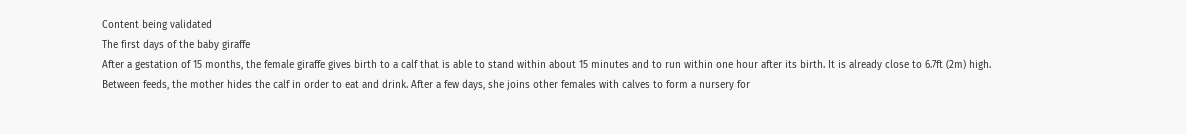Content being validated
The first days of the baby giraffe
After a gestation of 15 months, the female giraffe gives birth to a calf that is able to stand within about 15 minutes and to run within one hour after its birth. It is already close to 6.7ft (2m) high. Between feeds, the mother hides the calf in order to eat and drink. After a few days, she joins other females with calves to form a nursery for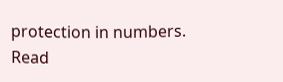protection in numbers.
Read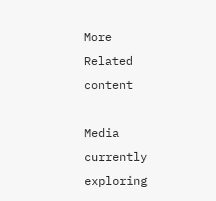More
Related content

Media currently exploring